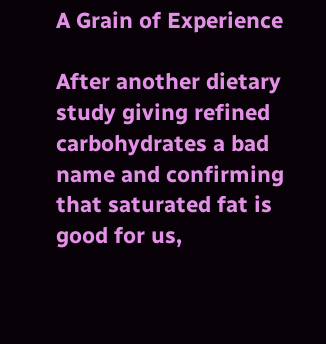A Grain of Experience

After another dietary study giving refined carbohydrates a bad name and confirming that saturated fat is good for us,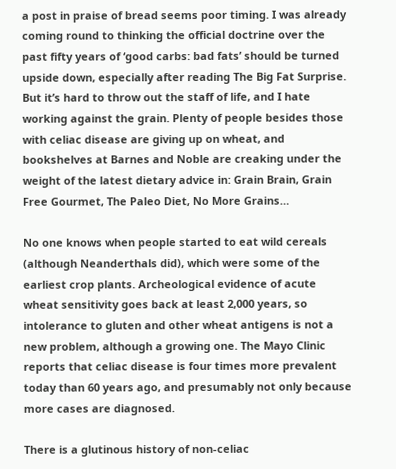a post in praise of bread seems poor timing. I was already coming round to thinking the official doctrine over the past fifty years of ‘good carbs: bad fats’ should be turned upside down, especially after reading The Big Fat Surprise. But it’s hard to throw out the staff of life, and I hate working against the grain. Plenty of people besides those with celiac disease are giving up on wheat, and bookshelves at Barnes and Noble are creaking under the weight of the latest dietary advice in: Grain Brain, Grain Free Gourmet, The Paleo Diet, No More Grains…

No one knows when people started to eat wild cereals (although Neanderthals did), which were some of the earliest crop plants. Archeological evidence of acute wheat sensitivity goes back at least 2,000 years, so intolerance to gluten and other wheat antigens is not a new problem, although a growing one. The Mayo Clinic reports that celiac disease is four times more prevalent today than 60 years ago, and presumably not only because more cases are diagnosed.

There is a glutinous history of non-celiac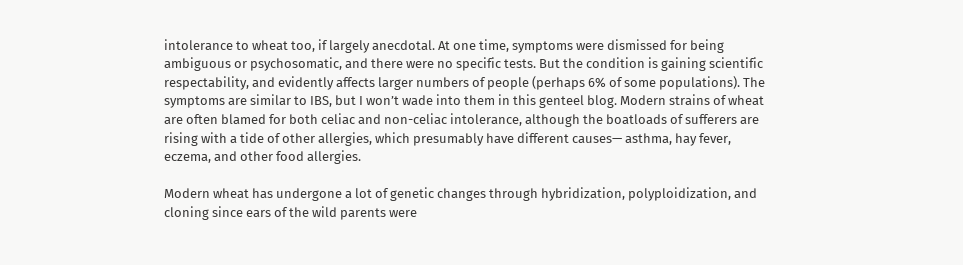intolerance to wheat too, if largely anecdotal. At one time, symptoms were dismissed for being ambiguous or psychosomatic, and there were no specific tests. But the condition is gaining scientific respectability, and evidently affects larger numbers of people (perhaps 6% of some populations). The symptoms are similar to IBS, but I won’t wade into them in this genteel blog. Modern strains of wheat are often blamed for both celiac and non-celiac intolerance, although the boatloads of sufferers are rising with a tide of other allergies, which presumably have different causes— asthma, hay fever, eczema, and other food allergies.

Modern wheat has undergone a lot of genetic changes through hybridization, polyploidization, and cloning since ears of the wild parents were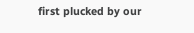first plucked by our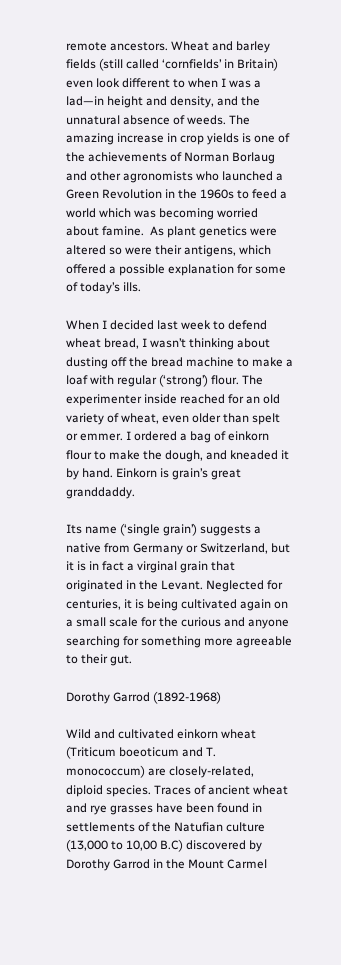remote ancestors. Wheat and barley fields (still called ‘cornfields’ in Britain) even look different to when I was a lad—in height and density, and the unnatural absence of weeds. The amazing increase in crop yields is one of the achievements of Norman Borlaug and other agronomists who launched a Green Revolution in the 1960s to feed a world which was becoming worried about famine.  As plant genetics were altered so were their antigens, which offered a possible explanation for some of today’s ills.

When I decided last week to defend wheat bread, I wasn’t thinking about dusting off the bread machine to make a loaf with regular (‘strong’) flour. The experimenter inside reached for an old variety of wheat, even older than spelt or emmer. I ordered a bag of einkorn flour to make the dough, and kneaded it by hand. Einkorn is grain’s great granddaddy.

Its name (‘single grain’) suggests a native from Germany or Switzerland, but it is in fact a virginal grain that originated in the Levant. Neglected for centuries, it is being cultivated again on a small scale for the curious and anyone searching for something more agreeable to their gut.

Dorothy Garrod (1892-1968)

Wild and cultivated einkorn wheat (Triticum boeoticum and T. monococcum) are closely-related, diploid species. Traces of ancient wheat and rye grasses have been found in settlements of the Natufian culture (13,000 to 10,00 B.C) discovered by Dorothy Garrod in the Mount Carmel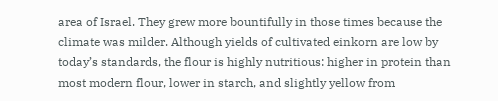area of Israel. They grew more bountifully in those times because the climate was milder. Although yields of cultivated einkorn are low by today’s standards, the flour is highly nutritious: higher in protein than most modern flour, lower in starch, and slightly yellow from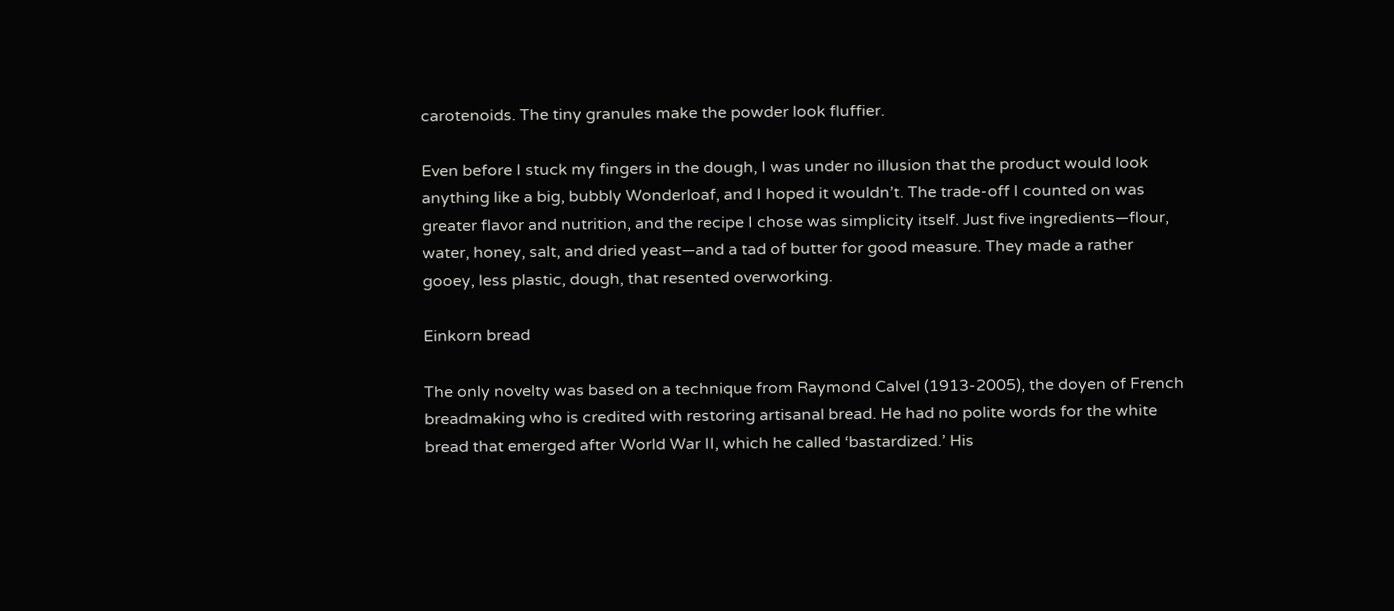carotenoids. The tiny granules make the powder look fluffier.

Even before I stuck my fingers in the dough, I was under no illusion that the product would look anything like a big, bubbly Wonderloaf, and I hoped it wouldn’t. The trade-off I counted on was greater flavor and nutrition, and the recipe I chose was simplicity itself. Just five ingredients—flour, water, honey, salt, and dried yeast—and a tad of butter for good measure. They made a rather gooey, less plastic, dough, that resented overworking.

Einkorn bread

The only novelty was based on a technique from Raymond Calvel (1913-2005), the doyen of French breadmaking who is credited with restoring artisanal bread. He had no polite words for the white bread that emerged after World War II, which he called ‘bastardized.’ His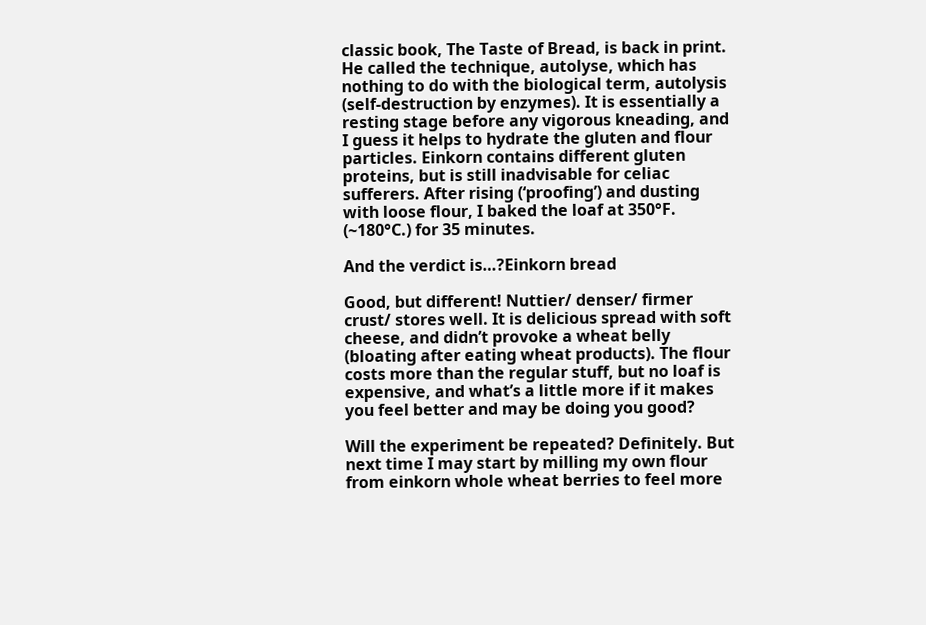classic book, The Taste of Bread, is back in print. He called the technique, autolyse, which has nothing to do with the biological term, autolysis (self-destruction by enzymes). It is essentially a resting stage before any vigorous kneading, and I guess it helps to hydrate the gluten and flour particles. Einkorn contains different gluten proteins, but is still inadvisable for celiac sufferers. After rising (‘proofing’) and dusting with loose flour, I baked the loaf at 350°F. (~180°C.) for 35 minutes.

And the verdict is…?Einkorn bread

Good, but different! Nuttier/ denser/ firmer crust/ stores well. It is delicious spread with soft cheese, and didn’t provoke a wheat belly (bloating after eating wheat products). The flour costs more than the regular stuff, but no loaf is expensive, and what’s a little more if it makes you feel better and may be doing you good?

Will the experiment be repeated? Definitely. But next time I may start by milling my own flour from einkorn whole wheat berries to feel more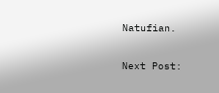Natufian.

Next Post: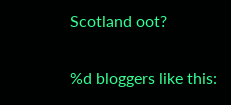Scotland oot?


%d bloggers like this: